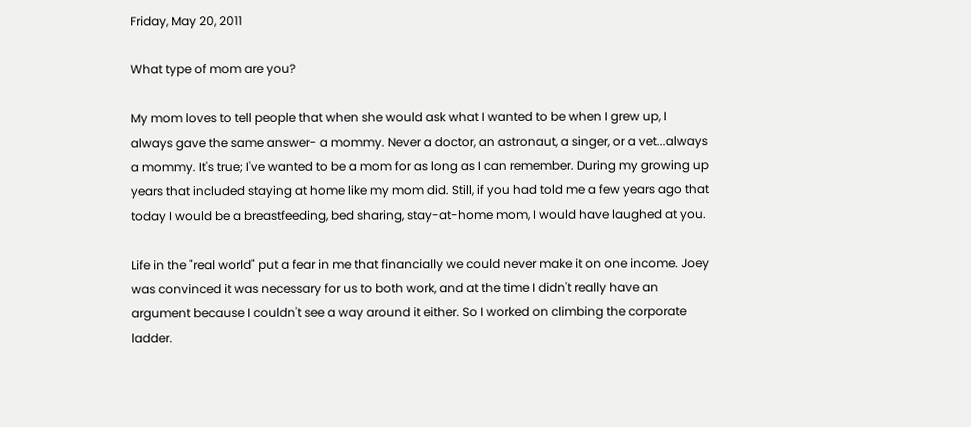Friday, May 20, 2011

What type of mom are you?

My mom loves to tell people that when she would ask what I wanted to be when I grew up, I always gave the same answer- a mommy. Never a doctor, an astronaut, a singer, or a vet...always a mommy. It's true; I've wanted to be a mom for as long as I can remember. During my growing up years that included staying at home like my mom did. Still, if you had told me a few years ago that today I would be a breastfeeding, bed sharing, stay-at-home mom, I would have laughed at you.

Life in the "real world" put a fear in me that financially we could never make it on one income. Joey was convinced it was necessary for us to both work, and at the time I didn't really have an argument because I couldn't see a way around it either. So I worked on climbing the corporate ladder.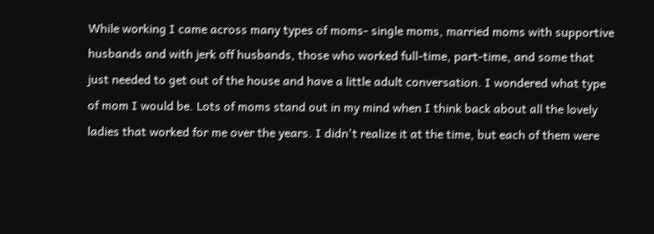While working I came across many types of moms- single moms, married moms with supportive husbands and with jerk off husbands, those who worked full-time, part-time, and some that just needed to get out of the house and have a little adult conversation. I wondered what type of mom I would be. Lots of moms stand out in my mind when I think back about all the lovely ladies that worked for me over the years. I didn't realize it at the time, but each of them were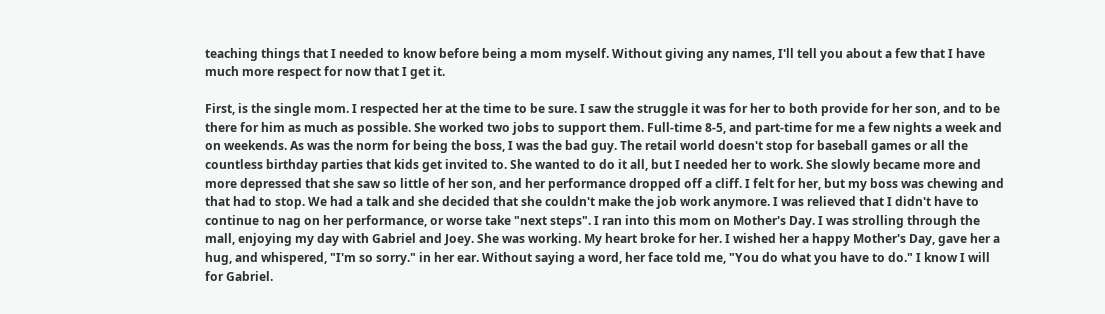teaching things that I needed to know before being a mom myself. Without giving any names, I'll tell you about a few that I have much more respect for now that I get it.

First, is the single mom. I respected her at the time to be sure. I saw the struggle it was for her to both provide for her son, and to be there for him as much as possible. She worked two jobs to support them. Full-time 8-5, and part-time for me a few nights a week and on weekends. As was the norm for being the boss, I was the bad guy. The retail world doesn't stop for baseball games or all the countless birthday parties that kids get invited to. She wanted to do it all, but I needed her to work. She slowly became more and more depressed that she saw so little of her son, and her performance dropped off a cliff. I felt for her, but my boss was chewing and that had to stop. We had a talk and she decided that she couldn't make the job work anymore. I was relieved that I didn't have to continue to nag on her performance, or worse take "next steps". I ran into this mom on Mother's Day. I was strolling through the mall, enjoying my day with Gabriel and Joey. She was working. My heart broke for her. I wished her a happy Mother's Day, gave her a hug, and whispered, "I'm so sorry." in her ear. Without saying a word, her face told me, "You do what you have to do." I know I will for Gabriel.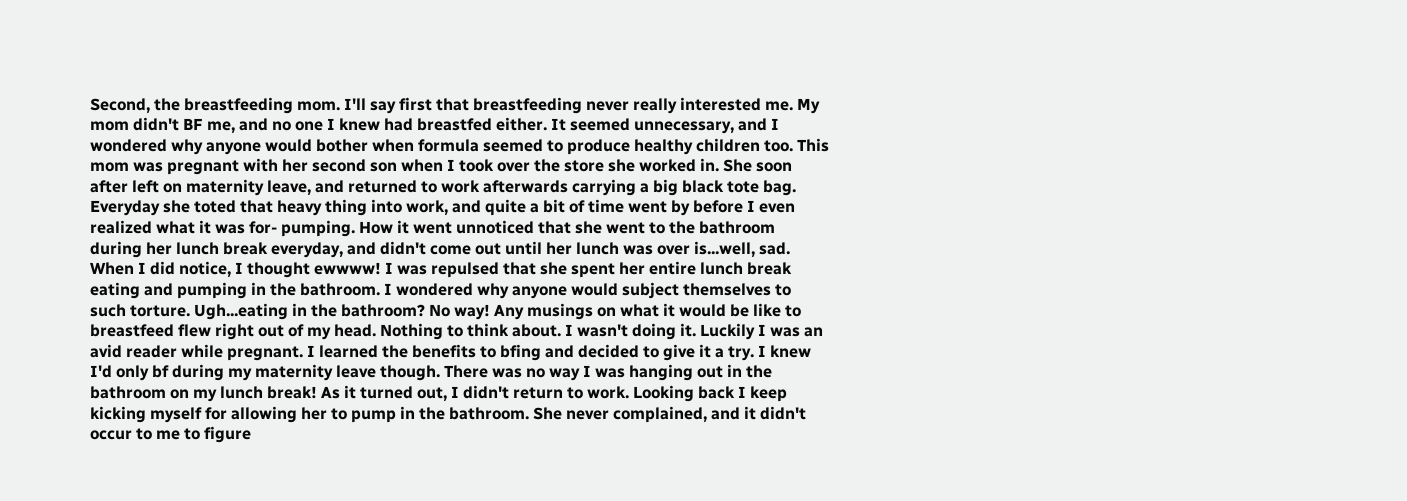Second, the breastfeeding mom. I'll say first that breastfeeding never really interested me. My mom didn't BF me, and no one I knew had breastfed either. It seemed unnecessary, and I wondered why anyone would bother when formula seemed to produce healthy children too. This mom was pregnant with her second son when I took over the store she worked in. She soon after left on maternity leave, and returned to work afterwards carrying a big black tote bag. Everyday she toted that heavy thing into work, and quite a bit of time went by before I even realized what it was for- pumping. How it went unnoticed that she went to the bathroom during her lunch break everyday, and didn't come out until her lunch was over is...well, sad. When I did notice, I thought ewwww! I was repulsed that she spent her entire lunch break eating and pumping in the bathroom. I wondered why anyone would subject themselves to such torture. Ugh...eating in the bathroom? No way! Any musings on what it would be like to breastfeed flew right out of my head. Nothing to think about. I wasn't doing it. Luckily I was an avid reader while pregnant. I learned the benefits to bfing and decided to give it a try. I knew I'd only bf during my maternity leave though. There was no way I was hanging out in the bathroom on my lunch break! As it turned out, I didn't return to work. Looking back I keep kicking myself for allowing her to pump in the bathroom. She never complained, and it didn't occur to me to figure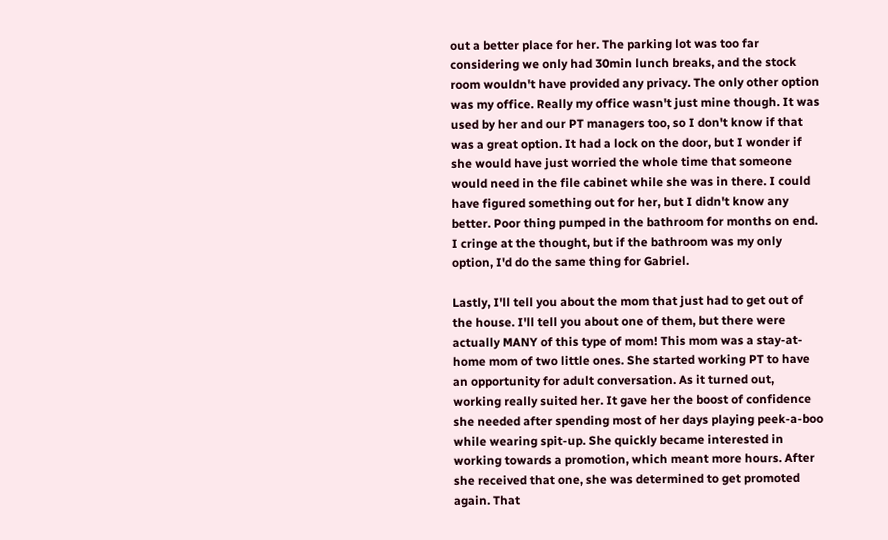out a better place for her. The parking lot was too far considering we only had 30min lunch breaks, and the stock room wouldn't have provided any privacy. The only other option was my office. Really my office wasn't just mine though. It was used by her and our PT managers too, so I don't know if that was a great option. It had a lock on the door, but I wonder if she would have just worried the whole time that someone would need in the file cabinet while she was in there. I could have figured something out for her, but I didn't know any better. Poor thing pumped in the bathroom for months on end. I cringe at the thought, but if the bathroom was my only option, I'd do the same thing for Gabriel.

Lastly, I'll tell you about the mom that just had to get out of the house. I'll tell you about one of them, but there were actually MANY of this type of mom! This mom was a stay-at-home mom of two little ones. She started working PT to have an opportunity for adult conversation. As it turned out, working really suited her. It gave her the boost of confidence she needed after spending most of her days playing peek-a-boo while wearing spit-up. She quickly became interested in working towards a promotion, which meant more hours. After she received that one, she was determined to get promoted again. That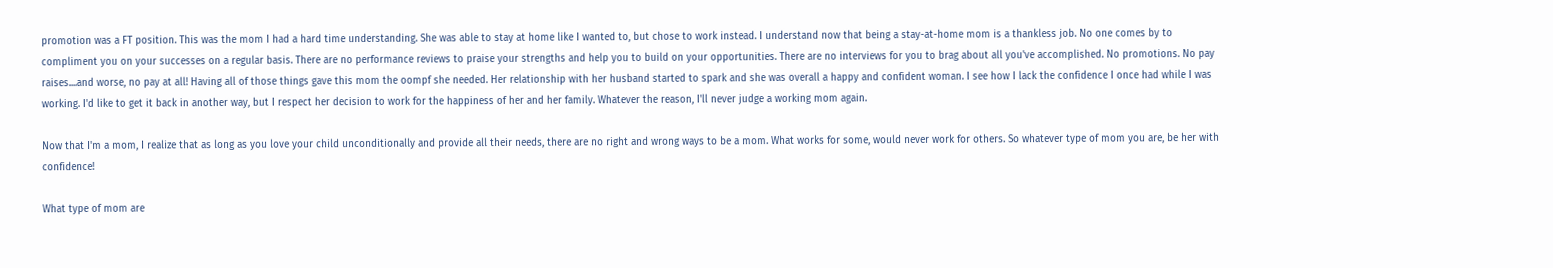promotion was a FT position. This was the mom I had a hard time understanding. She was able to stay at home like I wanted to, but chose to work instead. I understand now that being a stay-at-home mom is a thankless job. No one comes by to compliment you on your successes on a regular basis. There are no performance reviews to praise your strengths and help you to build on your opportunities. There are no interviews for you to brag about all you've accomplished. No promotions. No pay raises....and worse, no pay at all! Having all of those things gave this mom the oompf she needed. Her relationship with her husband started to spark and she was overall a happy and confident woman. I see how I lack the confidence I once had while I was working. I'd like to get it back in another way, but I respect her decision to work for the happiness of her and her family. Whatever the reason, I'll never judge a working mom again.

Now that I'm a mom, I realize that as long as you love your child unconditionally and provide all their needs, there are no right and wrong ways to be a mom. What works for some, would never work for others. So whatever type of mom you are, be her with confidence!

What type of mom are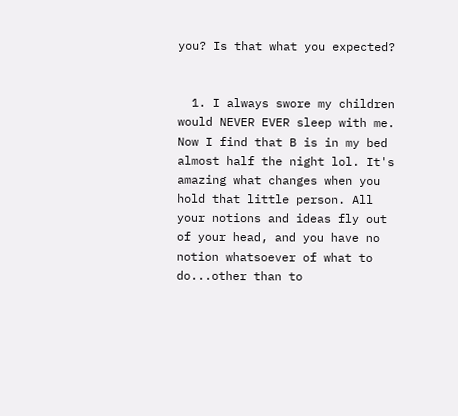you? Is that what you expected?


  1. I always swore my children would NEVER EVER sleep with me. Now I find that B is in my bed almost half the night lol. It's amazing what changes when you hold that little person. All your notions and ideas fly out of your head, and you have no notion whatsoever of what to do...other than to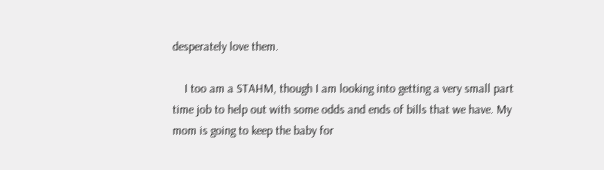desperately love them.

    I too am a STAHM, though I am looking into getting a very small part time job to help out with some odds and ends of bills that we have. My mom is going to keep the baby for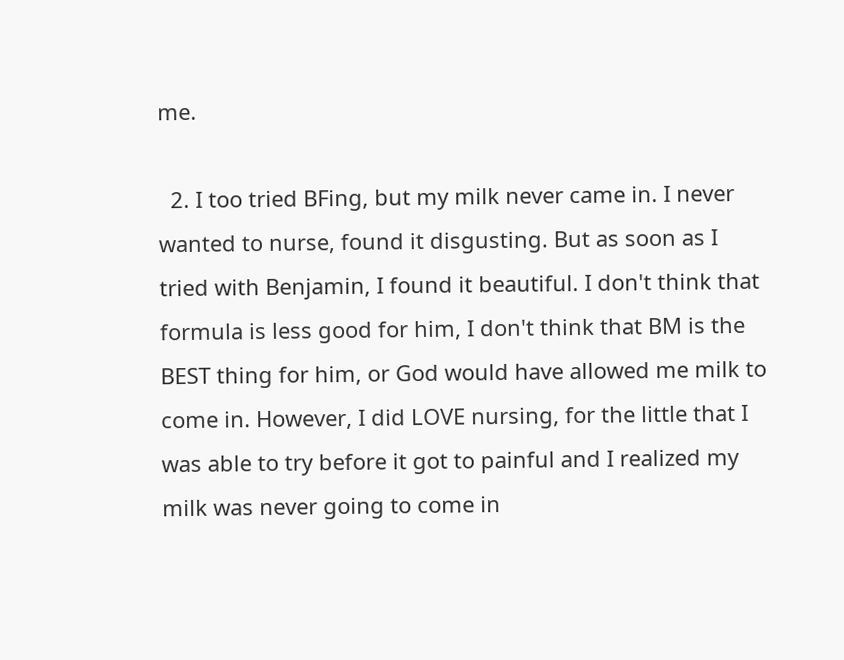me.

  2. I too tried BFing, but my milk never came in. I never wanted to nurse, found it disgusting. But as soon as I tried with Benjamin, I found it beautiful. I don't think that formula is less good for him, I don't think that BM is the BEST thing for him, or God would have allowed me milk to come in. However, I did LOVE nursing, for the little that I was able to try before it got to painful and I realized my milk was never going to come in